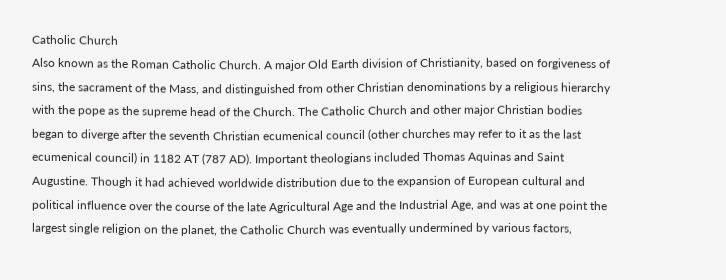Catholic Church
Also known as the Roman Catholic Church. A major Old Earth division of Christianity, based on forgiveness of sins, the sacrament of the Mass, and distinguished from other Christian denominations by a religious hierarchy with the pope as the supreme head of the Church. The Catholic Church and other major Christian bodies began to diverge after the seventh Christian ecumenical council (other churches may refer to it as the last ecumenical council) in 1182 AT (787 AD). Important theologians included Thomas Aquinas and Saint Augustine. Though it had achieved worldwide distribution due to the expansion of European cultural and political influence over the course of the late Agricultural Age and the Industrial Age, and was at one point the largest single religion on the planet, the Catholic Church was eventually undermined by various factors,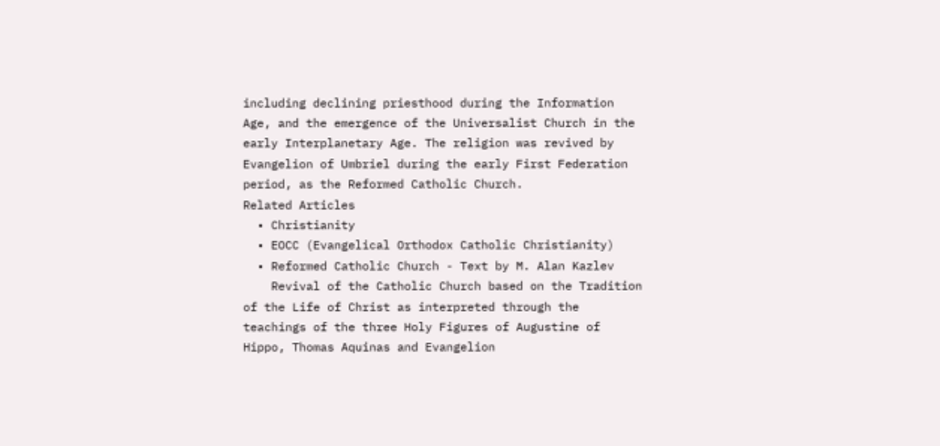including declining priesthood during the Information Age, and the emergence of the Universalist Church in the early Interplanetary Age. The religion was revived by Evangelion of Umbriel during the early First Federation period, as the Reformed Catholic Church.
Related Articles
  • Christianity
  • EOCC (Evangelical Orthodox Catholic Christianity)
  • Reformed Catholic Church - Text by M. Alan Kazlev
    Revival of the Catholic Church based on the Tradition of the Life of Christ as interpreted through the teachings of the three Holy Figures of Augustine of Hippo, Thomas Aquinas and Evangelion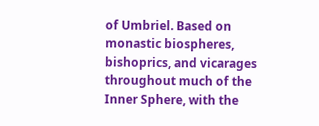of Umbriel. Based on monastic biospheres, bishoprics, and vicarages throughout much of the Inner Sphere, with the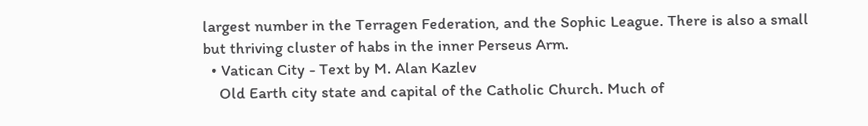largest number in the Terragen Federation, and the Sophic League. There is also a small but thriving cluster of habs in the inner Perseus Arm.
  • Vatican City - Text by M. Alan Kazlev
    Old Earth city state and capital of the Catholic Church. Much of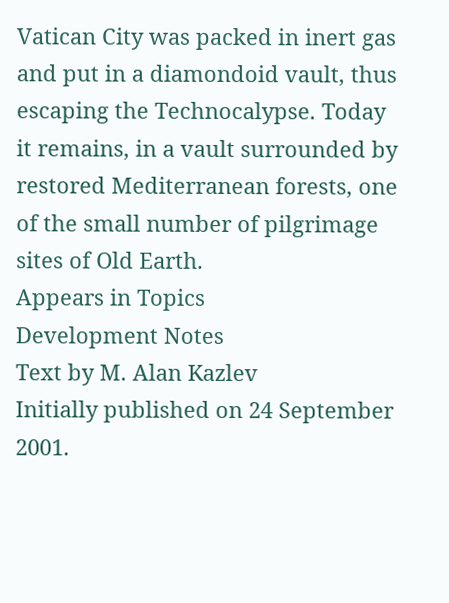Vatican City was packed in inert gas and put in a diamondoid vault, thus escaping the Technocalypse. Today it remains, in a vault surrounded by restored Mediterranean forests, one of the small number of pilgrimage sites of Old Earth.
Appears in Topics
Development Notes
Text by M. Alan Kazlev
Initially published on 24 September 2001.